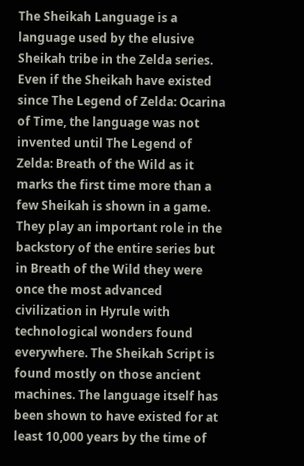The Sheikah Language is a language used by the elusive Sheikah tribe in the Zelda series. Even if the Sheikah have existed since The Legend of Zelda: Ocarina of Time, the language was not invented until The Legend of Zelda: Breath of the Wild as it marks the first time more than a few Sheikah is shown in a game. They play an important role in the backstory of the entire series but in Breath of the Wild they were once the most advanced civilization in Hyrule with technological wonders found everywhere. The Sheikah Script is found mostly on those ancient machines. The language itself has been shown to have existed for at least 10,000 years by the time of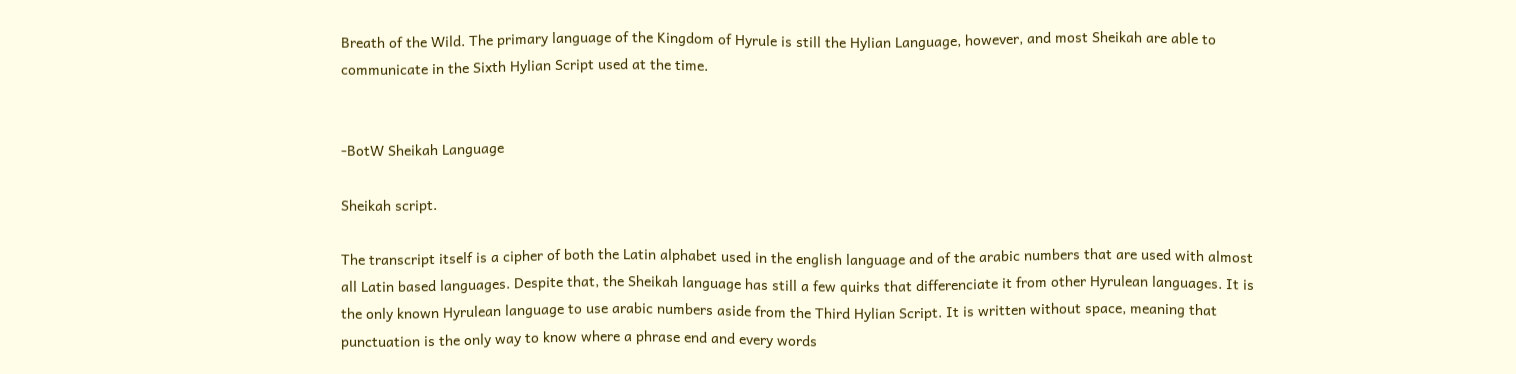Breath of the Wild. The primary language of the Kingdom of Hyrule is still the Hylian Language, however, and most Sheikah are able to communicate in the Sixth Hylian Script used at the time.


-BotW Sheikah Language

Sheikah script.

The transcript itself is a cipher of both the Latin alphabet used in the english language and of the arabic numbers that are used with almost all Latin based languages. Despite that, the Sheikah language has still a few quirks that differenciate it from other Hyrulean languages. It is the only known Hyrulean language to use arabic numbers aside from the Third Hylian Script. It is written without space, meaning that punctuation is the only way to know where a phrase end and every words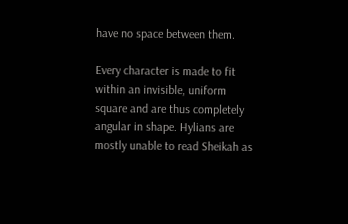have no space between them.

Every character is made to fit within an invisible, uniform square and are thus completely angular in shape. Hylians are mostly unable to read Sheikah as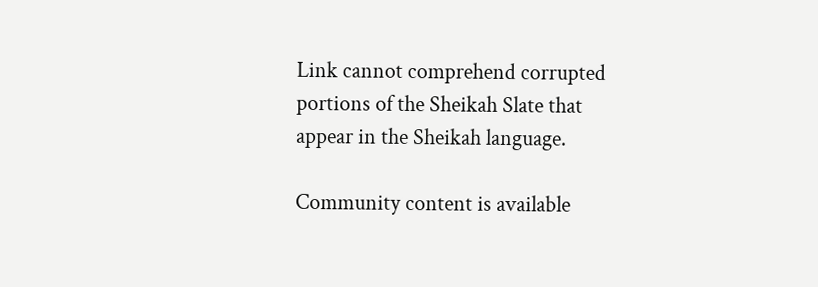Link cannot comprehend corrupted portions of the Sheikah Slate that appear in the Sheikah language.

Community content is available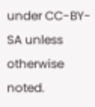under CC-BY-SA unless otherwise noted.